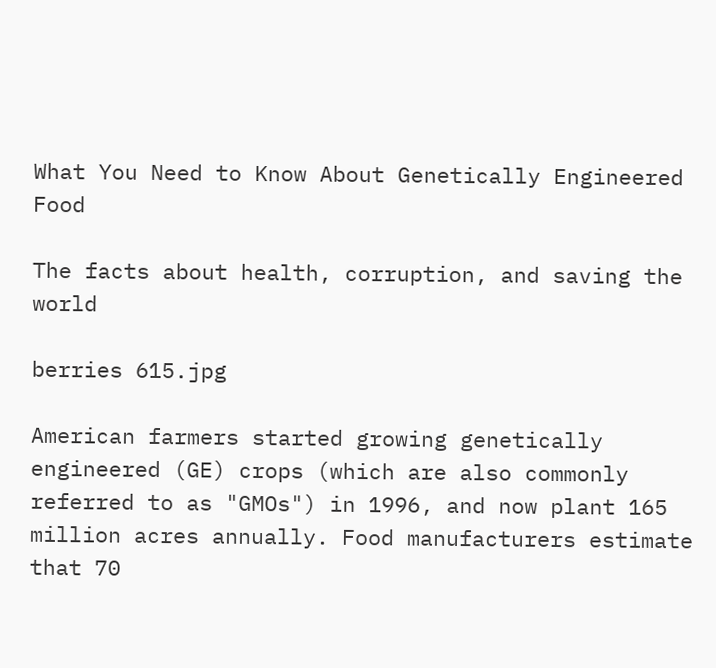What You Need to Know About Genetically Engineered Food

The facts about health, corruption, and saving the world

berries 615.jpg

American farmers started growing genetically engineered (GE) crops (which are also commonly referred to as "GMOs") in 1996, and now plant 165 million acres annually. Food manufacturers estimate that 70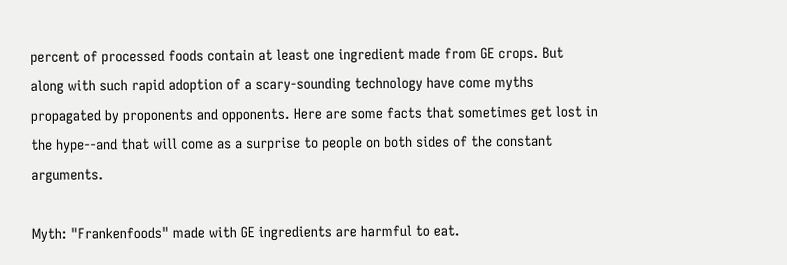percent of processed foods contain at least one ingredient made from GE crops. But along with such rapid adoption of a scary-sounding technology have come myths propagated by proponents and opponents. Here are some facts that sometimes get lost in the hype--and that will come as a surprise to people on both sides of the constant arguments.

Myth: "Frankenfoods" made with GE ingredients are harmful to eat.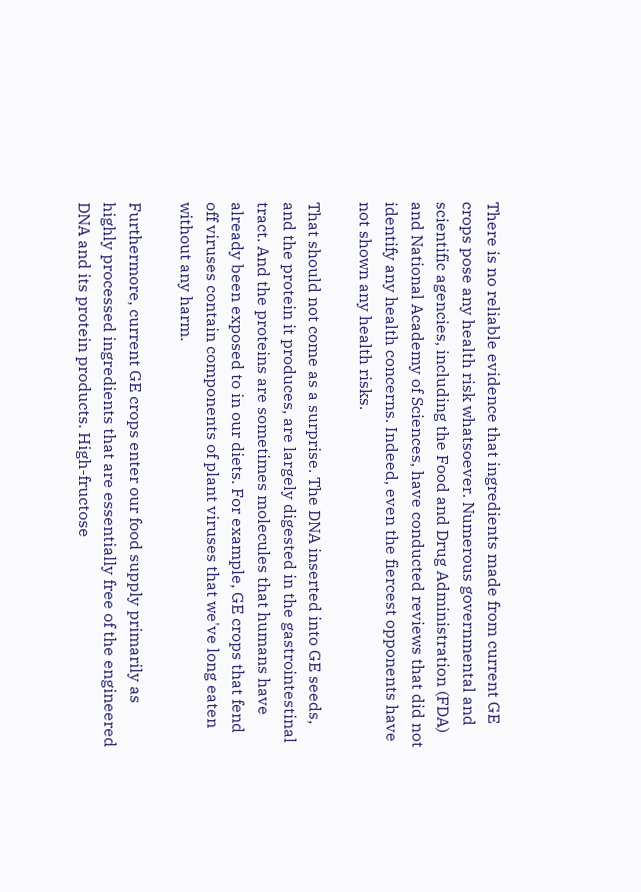There is no reliable evidence that ingredients made from current GE crops pose any health risk whatsoever. Numerous governmental and scientific agencies, including the Food and Drug Administration (FDA) and National Academy of Sciences, have conducted reviews that did not identify any health concerns. Indeed, even the fiercest opponents have not shown any health risks.

That should not come as a surprise. The DNA inserted into GE seeds, and the protein it produces, are largely digested in the gastrointestinal tract. And the proteins are sometimes molecules that humans have already been exposed to in our diets. For example, GE crops that fend off viruses contain components of plant viruses that we've long eaten without any harm.

Furthermore, current GE crops enter our food supply primarily as highly processed ingredients that are essentially free of the engineered DNA and its protein products. High-fructose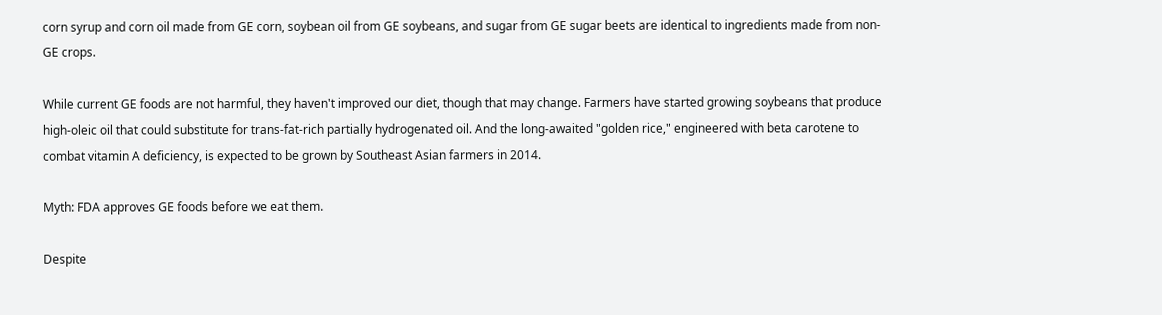corn syrup and corn oil made from GE corn, soybean oil from GE soybeans, and sugar from GE sugar beets are identical to ingredients made from non-GE crops.

While current GE foods are not harmful, they haven't improved our diet, though that may change. Farmers have started growing soybeans that produce high-oleic oil that could substitute for trans-fat-rich partially hydrogenated oil. And the long-awaited "golden rice," engineered with beta carotene to combat vitamin A deficiency, is expected to be grown by Southeast Asian farmers in 2014.

Myth: FDA approves GE foods before we eat them.

Despite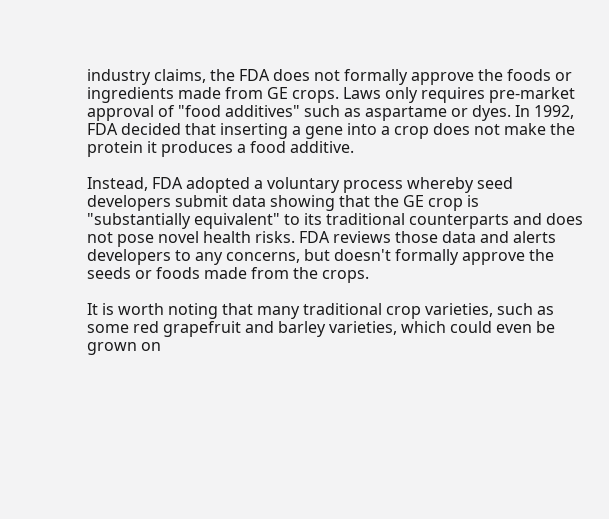industry claims, the FDA does not formally approve the foods or ingredients made from GE crops. Laws only requires pre-market approval of "food additives" such as aspartame or dyes. In 1992, FDA decided that inserting a gene into a crop does not make the protein it produces a food additive.

Instead, FDA adopted a voluntary process whereby seed developers submit data showing that the GE crop is "substantially equivalent" to its traditional counterparts and does not pose novel health risks. FDA reviews those data and alerts developers to any concerns, but doesn't formally approve the seeds or foods made from the crops.

It is worth noting that many traditional crop varieties, such as some red grapefruit and barley varieties, which could even be grown on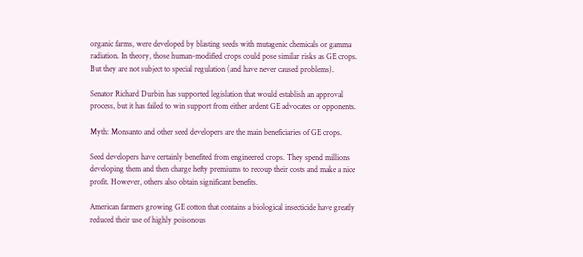organic farms, were developed by blasting seeds with mutagenic chemicals or gamma radiation. In theory, those human-modified crops could pose similar risks as GE crops. But they are not subject to special regulation (and have never caused problems).

Senator Richard Durbin has supported legislation that would establish an approval process, but it has failed to win support from either ardent GE advocates or opponents.

Myth: Monsanto and other seed developers are the main beneficiaries of GE crops.

Seed developers have certainly benefited from engineered crops. They spend millions developing them and then charge hefty premiums to recoup their costs and make a nice profit. However, others also obtain significant benefits.

American farmers growing GE cotton that contains a biological insecticide have greatly reduced their use of highly poisonous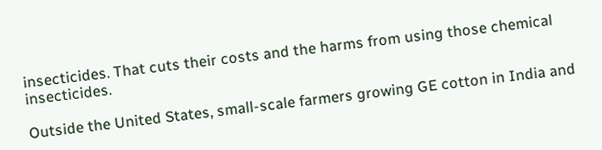insecticides. That cuts their costs and the harms from using those chemical insecticides.

Outside the United States, small-scale farmers growing GE cotton in India and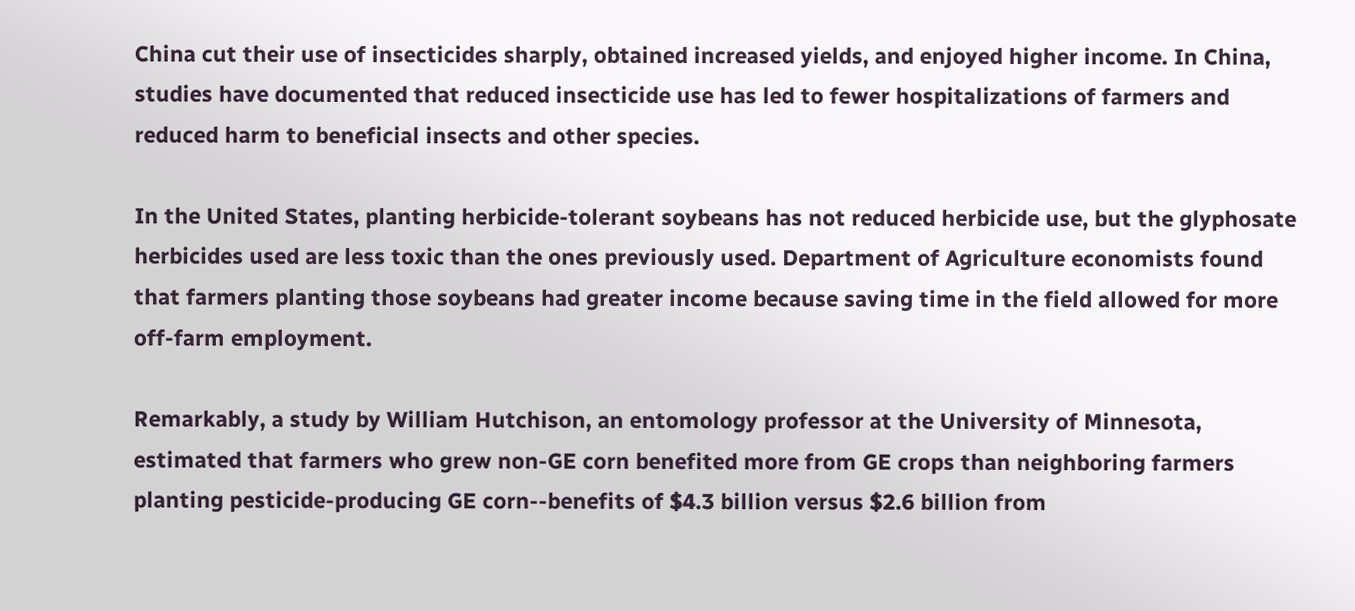China cut their use of insecticides sharply, obtained increased yields, and enjoyed higher income. In China, studies have documented that reduced insecticide use has led to fewer hospitalizations of farmers and reduced harm to beneficial insects and other species.

In the United States, planting herbicide-tolerant soybeans has not reduced herbicide use, but the glyphosate herbicides used are less toxic than the ones previously used. Department of Agriculture economists found that farmers planting those soybeans had greater income because saving time in the field allowed for more off-farm employment.

Remarkably, a study by William Hutchison, an entomology professor at the University of Minnesota, estimated that farmers who grew non-GE corn benefited more from GE crops than neighboring farmers planting pesticide-producing GE corn--benefits of $4.3 billion versus $2.6 billion from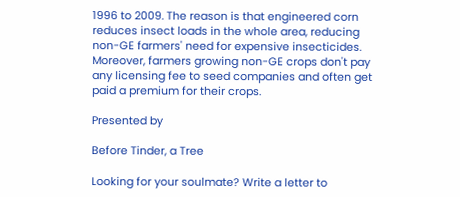1996 to 2009. The reason is that engineered corn reduces insect loads in the whole area, reducing non-GE farmers' need for expensive insecticides. Moreover, farmers growing non-GE crops don't pay any licensing fee to seed companies and often get paid a premium for their crops.

Presented by

Before Tinder, a Tree

Looking for your soulmate? Write a letter to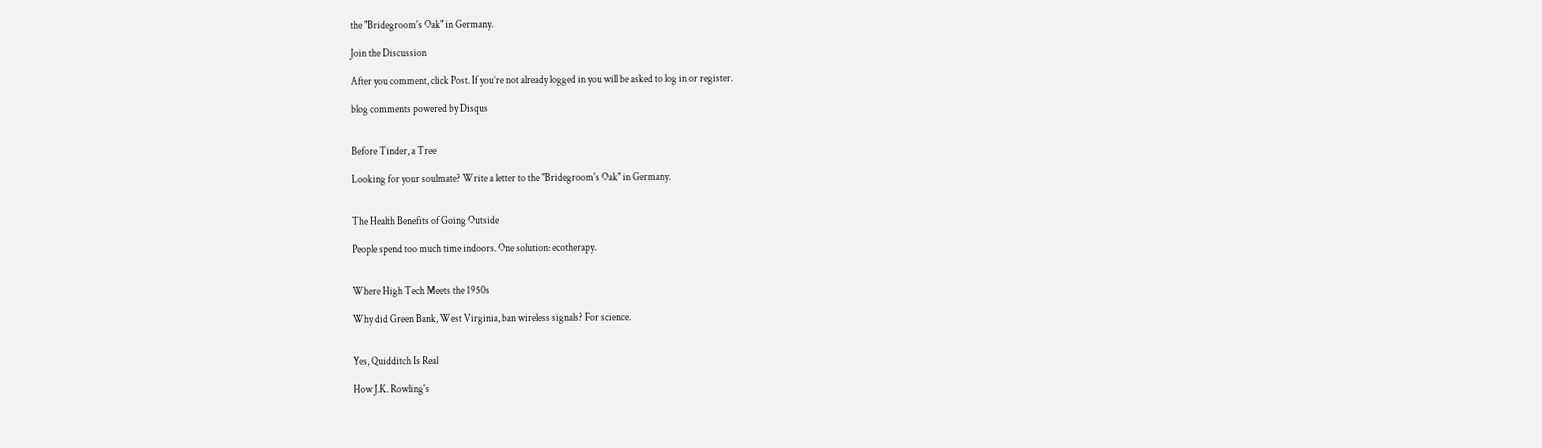the "Bridegroom's Oak" in Germany.

Join the Discussion

After you comment, click Post. If you’re not already logged in you will be asked to log in or register.

blog comments powered by Disqus


Before Tinder, a Tree

Looking for your soulmate? Write a letter to the "Bridegroom's Oak" in Germany.


The Health Benefits of Going Outside

People spend too much time indoors. One solution: ecotherapy.


Where High Tech Meets the 1950s

Why did Green Bank, West Virginia, ban wireless signals? For science.


Yes, Quidditch Is Real

How J.K. Rowling's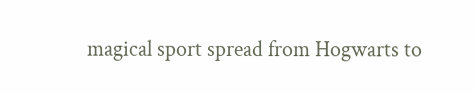magical sport spread from Hogwarts to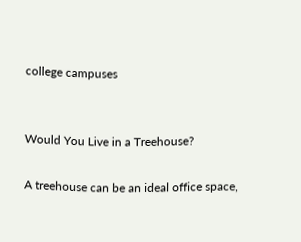college campuses


Would You Live in a Treehouse?

A treehouse can be an ideal office space,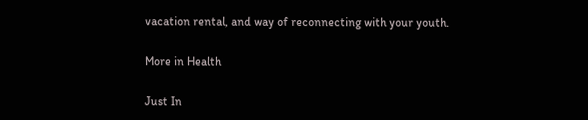vacation rental, and way of reconnecting with your youth.

More in Health

Just In